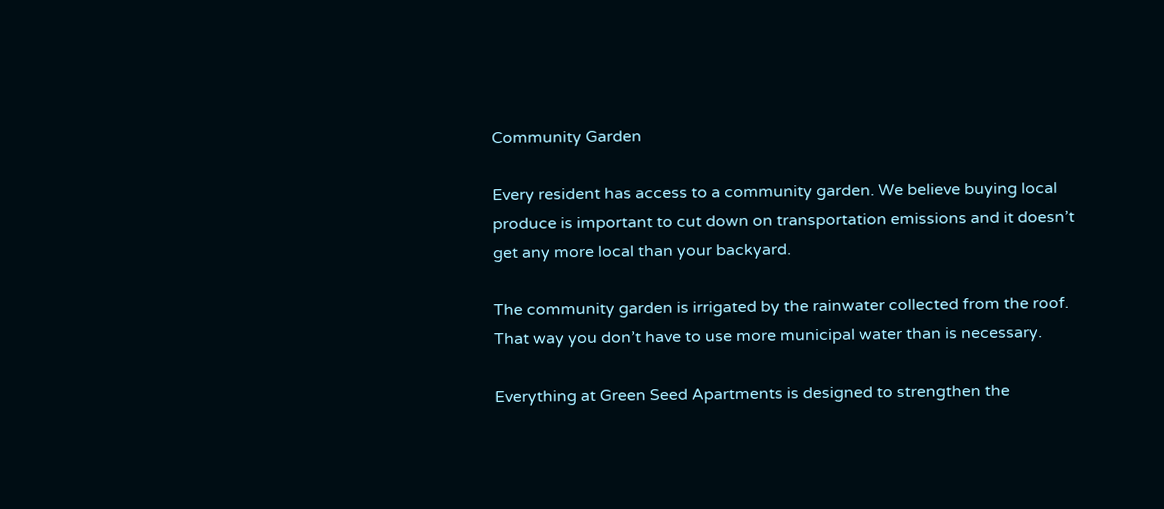Community Garden

Every resident has access to a community garden. We believe buying local produce is important to cut down on transportation emissions and it doesn’t get any more local than your backyard.

The community garden is irrigated by the rainwater collected from the roof. That way you don’t have to use more municipal water than is necessary.

Everything at Green Seed Apartments is designed to strengthen the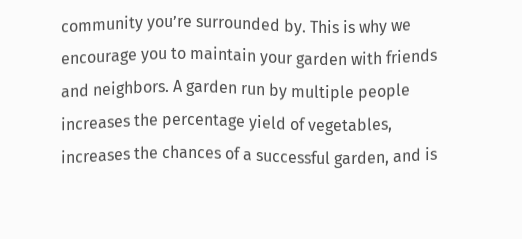community you’re surrounded by. This is why we encourage you to maintain your garden with friends and neighbors. A garden run by multiple people increases the percentage yield of vegetables, increases the chances of a successful garden, and is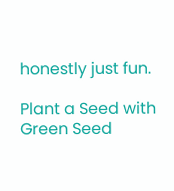honestly just fun.

Plant a Seed with Green Seed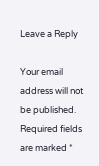Leave a Reply

Your email address will not be published. Required fields are marked *